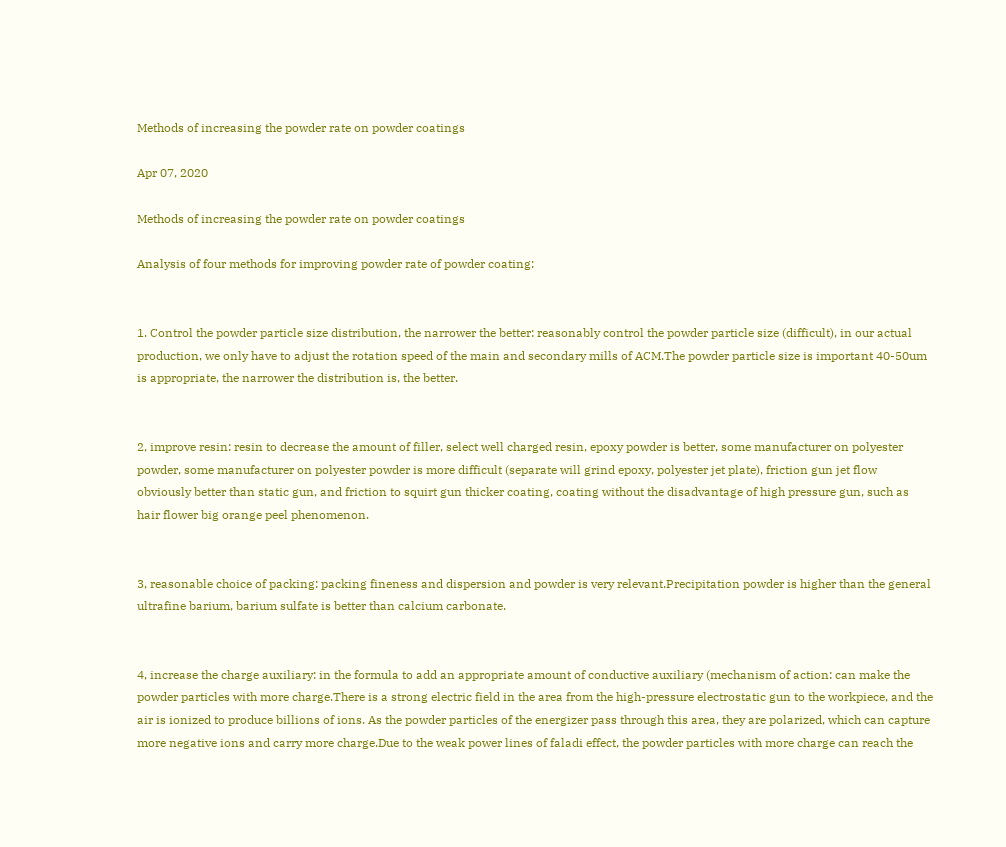Methods of increasing the powder rate on powder coatings

Apr 07, 2020

Methods of increasing the powder rate on powder coatings

Analysis of four methods for improving powder rate of powder coating:


1. Control the powder particle size distribution, the narrower the better: reasonably control the powder particle size (difficult), in our actual production, we only have to adjust the rotation speed of the main and secondary mills of ACM.The powder particle size is important 40-50um is appropriate, the narrower the distribution is, the better.


2, improve resin: resin to decrease the amount of filler, select well charged resin, epoxy powder is better, some manufacturer on polyester powder, some manufacturer on polyester powder is more difficult (separate will grind epoxy, polyester jet plate), friction gun jet flow obviously better than static gun, and friction to squirt gun thicker coating, coating without the disadvantage of high pressure gun, such as hair flower big orange peel phenomenon.


3, reasonable choice of packing: packing fineness and dispersion and powder is very relevant.Precipitation powder is higher than the general ultrafine barium, barium sulfate is better than calcium carbonate.


4, increase the charge auxiliary: in the formula to add an appropriate amount of conductive auxiliary (mechanism of action: can make the powder particles with more charge.There is a strong electric field in the area from the high-pressure electrostatic gun to the workpiece, and the air is ionized to produce billions of ions. As the powder particles of the energizer pass through this area, they are polarized, which can capture more negative ions and carry more charge.Due to the weak power lines of faladi effect, the powder particles with more charge can reach the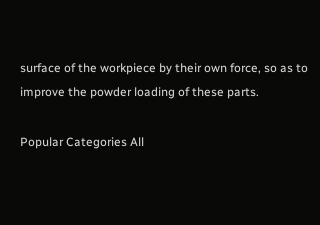surface of the workpiece by their own force, so as to improve the powder loading of these parts.

Popular Categories All